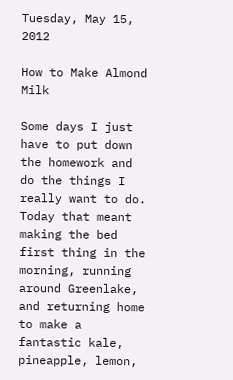Tuesday, May 15, 2012

How to Make Almond Milk

Some days I just have to put down the homework and do the things I really want to do. Today that meant making the bed first thing in the morning, running around Greenlake, and returning home to make a fantastic kale, pineapple, lemon,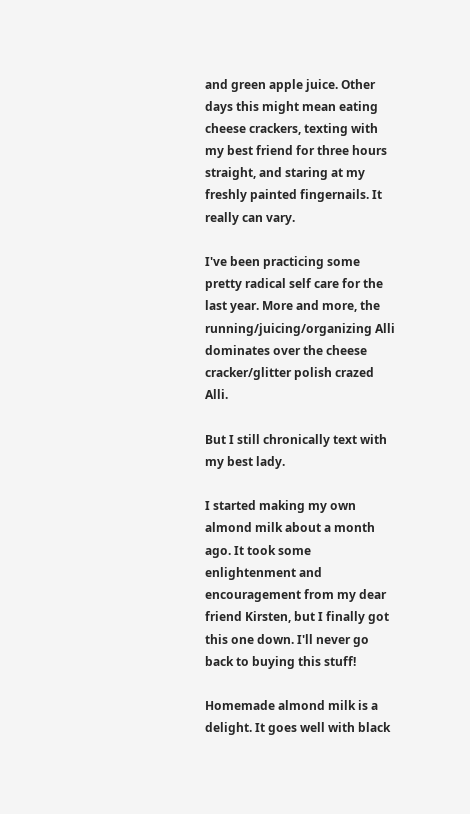and green apple juice. Other days this might mean eating cheese crackers, texting with my best friend for three hours straight, and staring at my freshly painted fingernails. It really can vary.

I've been practicing some pretty radical self care for the last year. More and more, the running/juicing/organizing Alli dominates over the cheese cracker/glitter polish crazed Alli.

But I still chronically text with my best lady.

I started making my own almond milk about a month ago. It took some enlightenment and encouragement from my dear friend Kirsten, but I finally got this one down. I'll never go back to buying this stuff!

Homemade almond milk is a delight. It goes well with black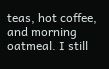teas, hot coffee, and morning oatmeal. I still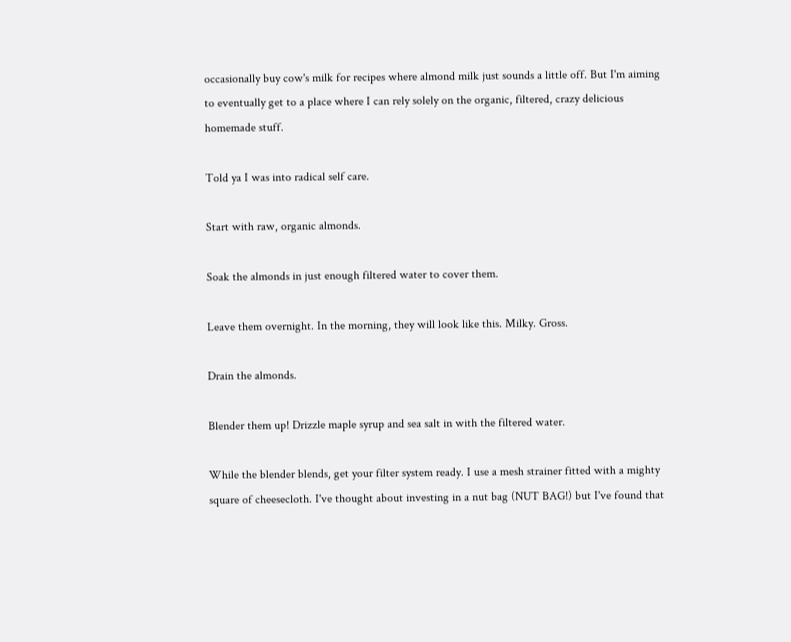occasionally buy cow's milk for recipes where almond milk just sounds a little off. But I'm aiming to eventually get to a place where I can rely solely on the organic, filtered, crazy delicious homemade stuff.

Told ya I was into radical self care.

Start with raw, organic almonds.

Soak the almonds in just enough filtered water to cover them.

Leave them overnight. In the morning, they will look like this. Milky. Gross.

Drain the almonds.

Blender them up! Drizzle maple syrup and sea salt in with the filtered water.

While the blender blends, get your filter system ready. I use a mesh strainer fitted with a mighty square of cheesecloth. I've thought about investing in a nut bag (NUT BAG!) but I've found that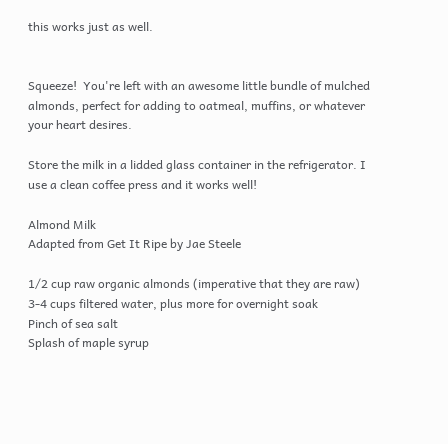this works just as well.


Squeeze!  You're left with an awesome little bundle of mulched almonds, perfect for adding to oatmeal, muffins, or whatever your heart desires.

Store the milk in a lidded glass container in the refrigerator. I use a clean coffee press and it works well!

Almond Milk
Adapted from Get It Ripe by Jae Steele

1/2 cup raw organic almonds (imperative that they are raw)
3-4 cups filtered water, plus more for overnight soak
Pinch of sea salt
Splash of maple syrup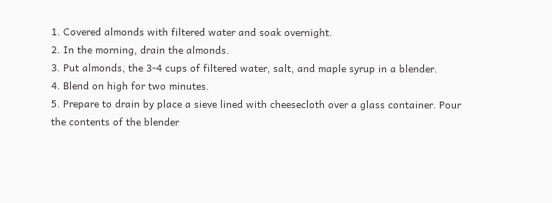1. Covered almonds with filtered water and soak overnight.
2. In the morning, drain the almonds.
3. Put almonds, the 3-4 cups of filtered water, salt, and maple syrup in a blender.
4. Blend on high for two minutes.
5. Prepare to drain by place a sieve lined with cheesecloth over a glass container. Pour the contents of the blender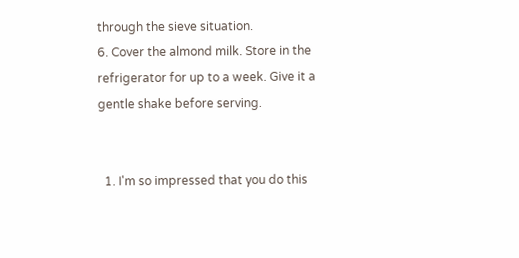through the sieve situation.
6. Cover the almond milk. Store in the refrigerator for up to a week. Give it a gentle shake before serving.


  1. I'm so impressed that you do this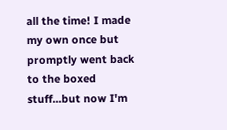all the time! I made my own once but promptly went back to the boxed stuff...but now I'm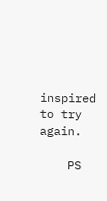inspired to try again.

    PS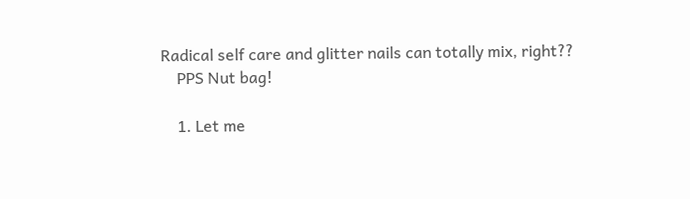Radical self care and glitter nails can totally mix, right??
    PPS Nut bag!

    1. Let me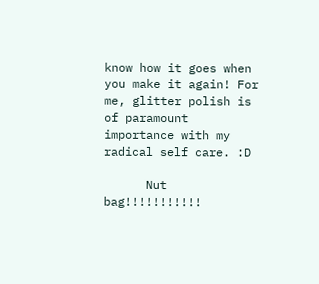know how it goes when you make it again! For me, glitter polish is of paramount importance with my radical self care. :D

      Nut bag!!!!!!!!!!!